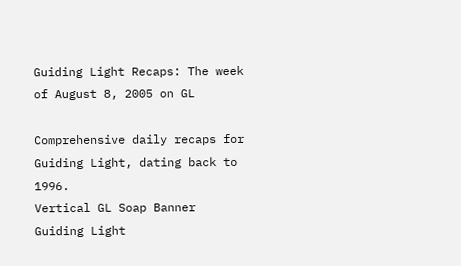Guiding Light Recaps: The week of August 8, 2005 on GL

Comprehensive daily recaps for Guiding Light, dating back to 1996.
Vertical GL Soap Banner
Guiding Light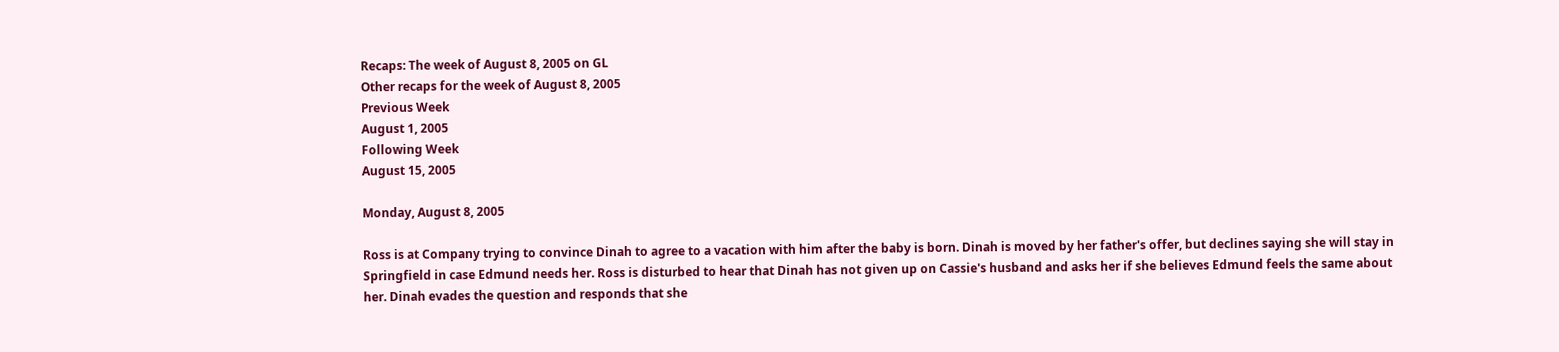Recaps: The week of August 8, 2005 on GL
Other recaps for the week of August 8, 2005
Previous Week
August 1, 2005
Following Week
August 15, 2005

Monday, August 8, 2005

Ross is at Company trying to convince Dinah to agree to a vacation with him after the baby is born. Dinah is moved by her father's offer, but declines saying she will stay in Springfield in case Edmund needs her. Ross is disturbed to hear that Dinah has not given up on Cassie's husband and asks her if she believes Edmund feels the same about her. Dinah evades the question and responds that she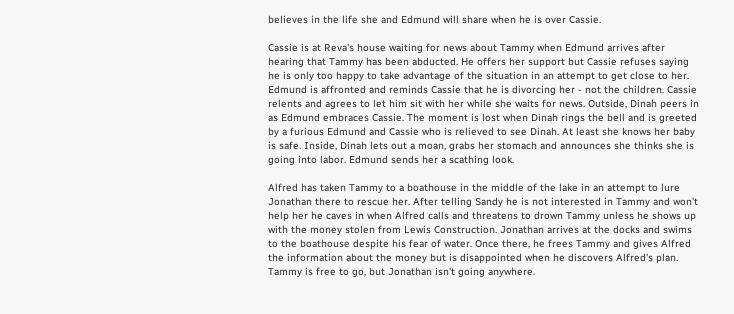believes in the life she and Edmund will share when he is over Cassie.

Cassie is at Reva's house waiting for news about Tammy when Edmund arrives after hearing that Tammy has been abducted. He offers her support but Cassie refuses saying he is only too happy to take advantage of the situation in an attempt to get close to her. Edmund is affronted and reminds Cassie that he is divorcing her - not the children. Cassie relents and agrees to let him sit with her while she waits for news. Outside, Dinah peers in as Edmund embraces Cassie. The moment is lost when Dinah rings the bell and is greeted by a furious Edmund and Cassie who is relieved to see Dinah. At least she knows her baby is safe. Inside, Dinah lets out a moan, grabs her stomach and announces she thinks she is going into labor. Edmund sends her a scathing look.

Alfred has taken Tammy to a boathouse in the middle of the lake in an attempt to lure Jonathan there to rescue her. After telling Sandy he is not interested in Tammy and won't help her he caves in when Alfred calls and threatens to drown Tammy unless he shows up with the money stolen from Lewis Construction. Jonathan arrives at the docks and swims to the boathouse despite his fear of water. Once there, he frees Tammy and gives Alfred the information about the money but is disappointed when he discovers Alfred's plan. Tammy is free to go, but Jonathan isn't going anywhere.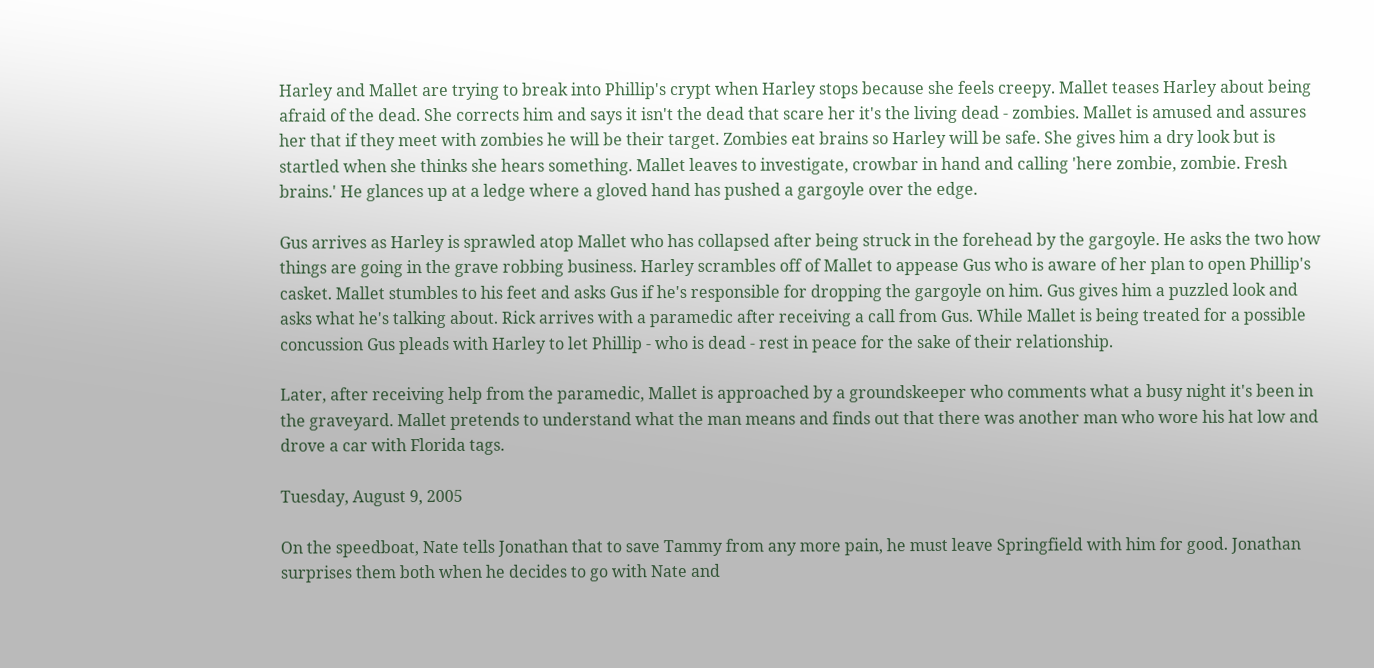Harley and Mallet are trying to break into Phillip's crypt when Harley stops because she feels creepy. Mallet teases Harley about being afraid of the dead. She corrects him and says it isn't the dead that scare her it's the living dead - zombies. Mallet is amused and assures her that if they meet with zombies he will be their target. Zombies eat brains so Harley will be safe. She gives him a dry look but is startled when she thinks she hears something. Mallet leaves to investigate, crowbar in hand and calling 'here zombie, zombie. Fresh brains.' He glances up at a ledge where a gloved hand has pushed a gargoyle over the edge.

Gus arrives as Harley is sprawled atop Mallet who has collapsed after being struck in the forehead by the gargoyle. He asks the two how things are going in the grave robbing business. Harley scrambles off of Mallet to appease Gus who is aware of her plan to open Phillip's casket. Mallet stumbles to his feet and asks Gus if he's responsible for dropping the gargoyle on him. Gus gives him a puzzled look and asks what he's talking about. Rick arrives with a paramedic after receiving a call from Gus. While Mallet is being treated for a possible concussion Gus pleads with Harley to let Phillip - who is dead - rest in peace for the sake of their relationship.

Later, after receiving help from the paramedic, Mallet is approached by a groundskeeper who comments what a busy night it's been in the graveyard. Mallet pretends to understand what the man means and finds out that there was another man who wore his hat low and drove a car with Florida tags.

Tuesday, August 9, 2005

On the speedboat, Nate tells Jonathan that to save Tammy from any more pain, he must leave Springfield with him for good. Jonathan surprises them both when he decides to go with Nate and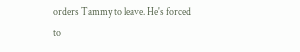orders Tammy to leave. He's forced to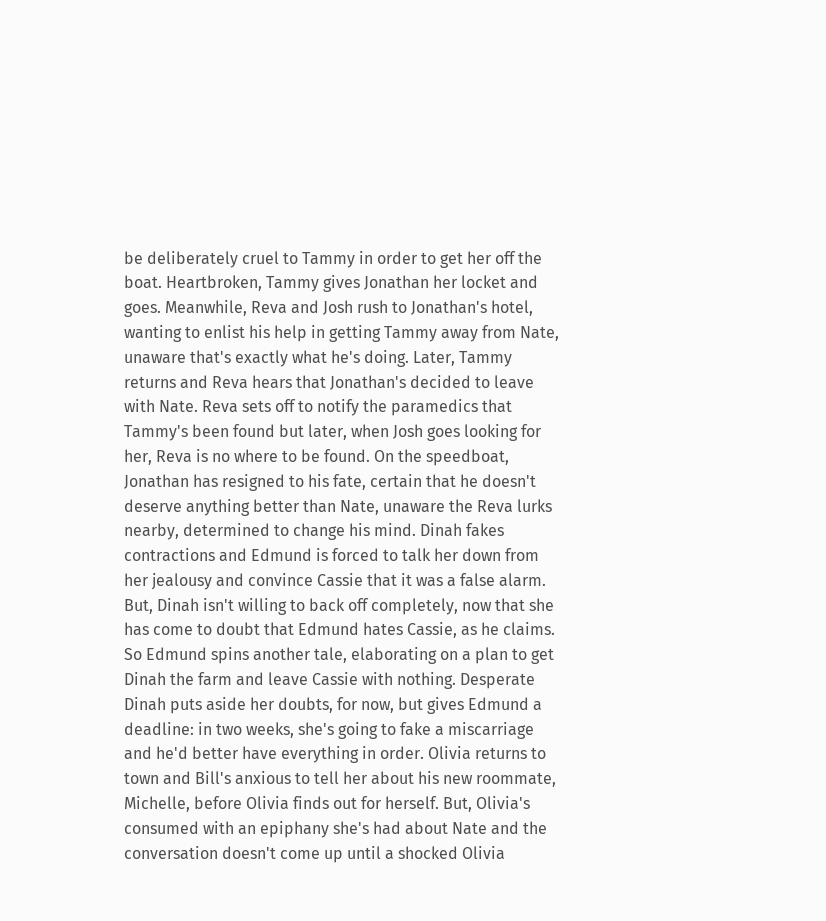be deliberately cruel to Tammy in order to get her off the boat. Heartbroken, Tammy gives Jonathan her locket and goes. Meanwhile, Reva and Josh rush to Jonathan's hotel, wanting to enlist his help in getting Tammy away from Nate, unaware that's exactly what he's doing. Later, Tammy returns and Reva hears that Jonathan's decided to leave with Nate. Reva sets off to notify the paramedics that Tammy's been found but later, when Josh goes looking for her, Reva is no where to be found. On the speedboat, Jonathan has resigned to his fate, certain that he doesn't deserve anything better than Nate, unaware the Reva lurks nearby, determined to change his mind. Dinah fakes contractions and Edmund is forced to talk her down from her jealousy and convince Cassie that it was a false alarm. But, Dinah isn't willing to back off completely, now that she has come to doubt that Edmund hates Cassie, as he claims. So Edmund spins another tale, elaborating on a plan to get Dinah the farm and leave Cassie with nothing. Desperate Dinah puts aside her doubts, for now, but gives Edmund a deadline: in two weeks, she's going to fake a miscarriage and he'd better have everything in order. Olivia returns to town and Bill's anxious to tell her about his new roommate, Michelle, before Olivia finds out for herself. But, Olivia's consumed with an epiphany she's had about Nate and the conversation doesn't come up until a shocked Olivia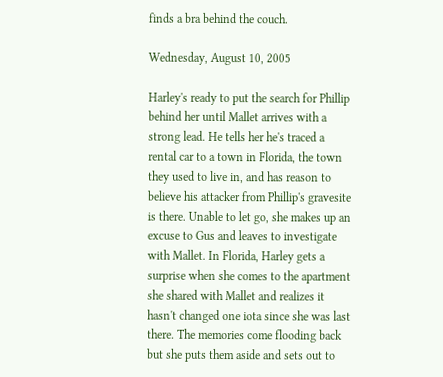finds a bra behind the couch.

Wednesday, August 10, 2005

Harley's ready to put the search for Phillip behind her until Mallet arrives with a strong lead. He tells her he's traced a rental car to a town in Florida, the town they used to live in, and has reason to believe his attacker from Phillip's gravesite is there. Unable to let go, she makes up an excuse to Gus and leaves to investigate with Mallet. In Florida, Harley gets a surprise when she comes to the apartment she shared with Mallet and realizes it hasn't changed one iota since she was last there. The memories come flooding back but she puts them aside and sets out to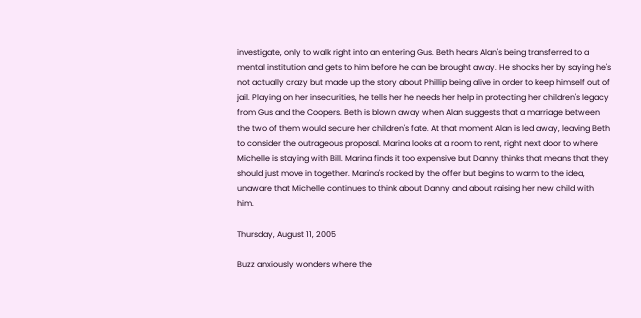investigate, only to walk right into an entering Gus. Beth hears Alan's being transferred to a mental institution and gets to him before he can be brought away. He shocks her by saying he's not actually crazy but made up the story about Phillip being alive in order to keep himself out of jail. Playing on her insecurities, he tells her he needs her help in protecting her children's legacy from Gus and the Coopers. Beth is blown away when Alan suggests that a marriage between the two of them would secure her children's fate. At that moment Alan is led away, leaving Beth to consider the outrageous proposal. Marina looks at a room to rent, right next door to where Michelle is staying with Bill. Marina finds it too expensive but Danny thinks that means that they should just move in together. Marina's rocked by the offer but begins to warm to the idea, unaware that Michelle continues to think about Danny and about raising her new child with him.

Thursday, August 11, 2005

Buzz anxiously wonders where the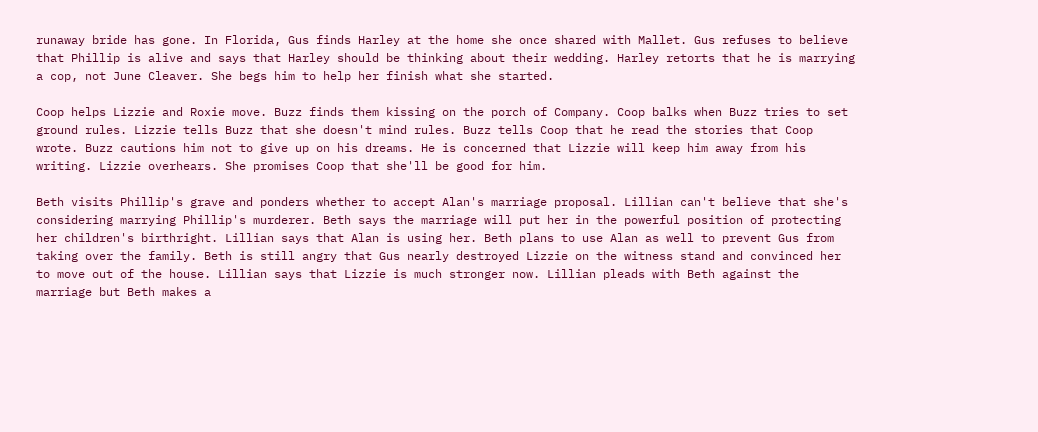runaway bride has gone. In Florida, Gus finds Harley at the home she once shared with Mallet. Gus refuses to believe that Phillip is alive and says that Harley should be thinking about their wedding. Harley retorts that he is marrying a cop, not June Cleaver. She begs him to help her finish what she started.

Coop helps Lizzie and Roxie move. Buzz finds them kissing on the porch of Company. Coop balks when Buzz tries to set ground rules. Lizzie tells Buzz that she doesn't mind rules. Buzz tells Coop that he read the stories that Coop wrote. Buzz cautions him not to give up on his dreams. He is concerned that Lizzie will keep him away from his writing. Lizzie overhears. She promises Coop that she'll be good for him.

Beth visits Phillip's grave and ponders whether to accept Alan's marriage proposal. Lillian can't believe that she's considering marrying Phillip's murderer. Beth says the marriage will put her in the powerful position of protecting her children's birthright. Lillian says that Alan is using her. Beth plans to use Alan as well to prevent Gus from taking over the family. Beth is still angry that Gus nearly destroyed Lizzie on the witness stand and convinced her to move out of the house. Lillian says that Lizzie is much stronger now. Lillian pleads with Beth against the marriage but Beth makes a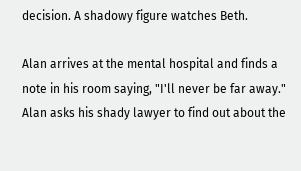decision. A shadowy figure watches Beth.

Alan arrives at the mental hospital and finds a note in his room saying, "I'll never be far away." Alan asks his shady lawyer to find out about the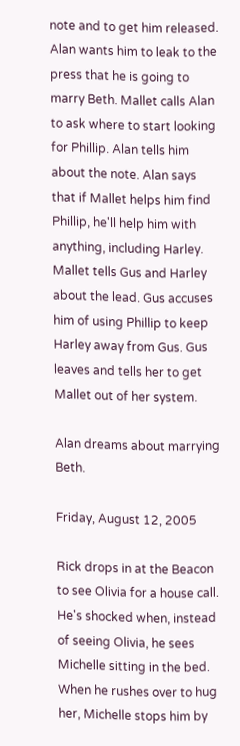note and to get him released. Alan wants him to leak to the press that he is going to marry Beth. Mallet calls Alan to ask where to start looking for Phillip. Alan tells him about the note. Alan says that if Mallet helps him find Phillip, he'll help him with anything, including Harley. Mallet tells Gus and Harley about the lead. Gus accuses him of using Phillip to keep Harley away from Gus. Gus leaves and tells her to get Mallet out of her system.

Alan dreams about marrying Beth.

Friday, August 12, 2005

Rick drops in at the Beacon to see Olivia for a house call. He's shocked when, instead of seeing Olivia, he sees Michelle sitting in the bed. When he rushes over to hug her, Michelle stops him by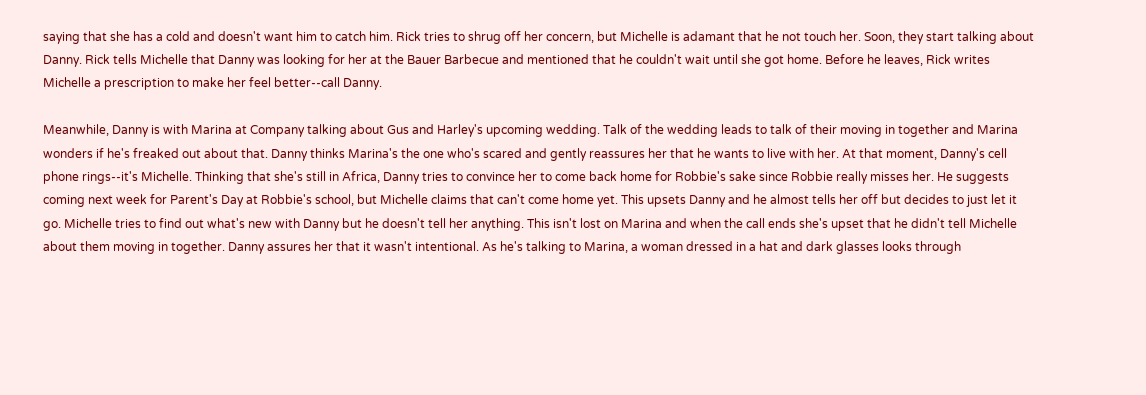saying that she has a cold and doesn't want him to catch him. Rick tries to shrug off her concern, but Michelle is adamant that he not touch her. Soon, they start talking about Danny. Rick tells Michelle that Danny was looking for her at the Bauer Barbecue and mentioned that he couldn't wait until she got home. Before he leaves, Rick writes Michelle a prescription to make her feel better--call Danny.

Meanwhile, Danny is with Marina at Company talking about Gus and Harley's upcoming wedding. Talk of the wedding leads to talk of their moving in together and Marina wonders if he's freaked out about that. Danny thinks Marina's the one who's scared and gently reassures her that he wants to live with her. At that moment, Danny's cell phone rings--it's Michelle. Thinking that she's still in Africa, Danny tries to convince her to come back home for Robbie's sake since Robbie really misses her. He suggests coming next week for Parent's Day at Robbie's school, but Michelle claims that can't come home yet. This upsets Danny and he almost tells her off but decides to just let it go. Michelle tries to find out what's new with Danny but he doesn't tell her anything. This isn't lost on Marina and when the call ends she's upset that he didn't tell Michelle about them moving in together. Danny assures her that it wasn't intentional. As he's talking to Marina, a woman dressed in a hat and dark glasses looks through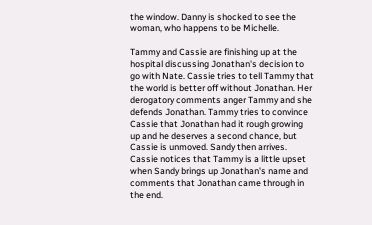the window. Danny is shocked to see the woman, who happens to be Michelle.

Tammy and Cassie are finishing up at the hospital discussing Jonathan's decision to go with Nate. Cassie tries to tell Tammy that the world is better off without Jonathan. Her derogatory comments anger Tammy and she defends Jonathan. Tammy tries to convince Cassie that Jonathan had it rough growing up and he deserves a second chance, but Cassie is unmoved. Sandy then arrives. Cassie notices that Tammy is a little upset when Sandy brings up Jonathan's name and comments that Jonathan came through in the end.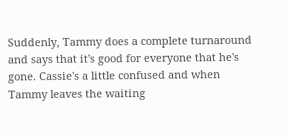Suddenly, Tammy does a complete turnaround and says that it's good for everyone that he's gone. Cassie's a little confused and when Tammy leaves the waiting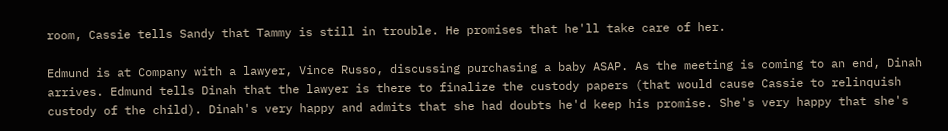room, Cassie tells Sandy that Tammy is still in trouble. He promises that he'll take care of her.

Edmund is at Company with a lawyer, Vince Russo, discussing purchasing a baby ASAP. As the meeting is coming to an end, Dinah arrives. Edmund tells Dinah that the lawyer is there to finalize the custody papers (that would cause Cassie to relinquish custody of the child). Dinah's very happy and admits that she had doubts he'd keep his promise. She's very happy that she's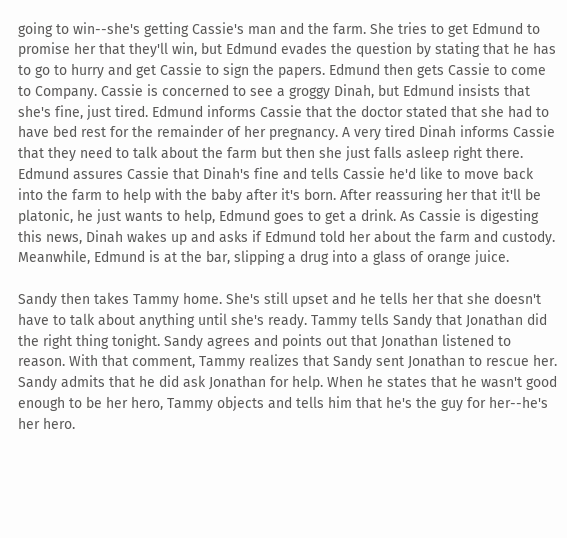going to win--she's getting Cassie's man and the farm. She tries to get Edmund to promise her that they'll win, but Edmund evades the question by stating that he has to go to hurry and get Cassie to sign the papers. Edmund then gets Cassie to come to Company. Cassie is concerned to see a groggy Dinah, but Edmund insists that she's fine, just tired. Edmund informs Cassie that the doctor stated that she had to have bed rest for the remainder of her pregnancy. A very tired Dinah informs Cassie that they need to talk about the farm but then she just falls asleep right there. Edmund assures Cassie that Dinah's fine and tells Cassie he'd like to move back into the farm to help with the baby after it's born. After reassuring her that it'll be platonic, he just wants to help, Edmund goes to get a drink. As Cassie is digesting this news, Dinah wakes up and asks if Edmund told her about the farm and custody. Meanwhile, Edmund is at the bar, slipping a drug into a glass of orange juice.

Sandy then takes Tammy home. She's still upset and he tells her that she doesn't have to talk about anything until she's ready. Tammy tells Sandy that Jonathan did the right thing tonight. Sandy agrees and points out that Jonathan listened to reason. With that comment, Tammy realizes that Sandy sent Jonathan to rescue her. Sandy admits that he did ask Jonathan for help. When he states that he wasn't good enough to be her hero, Tammy objects and tells him that he's the guy for her--he's her hero.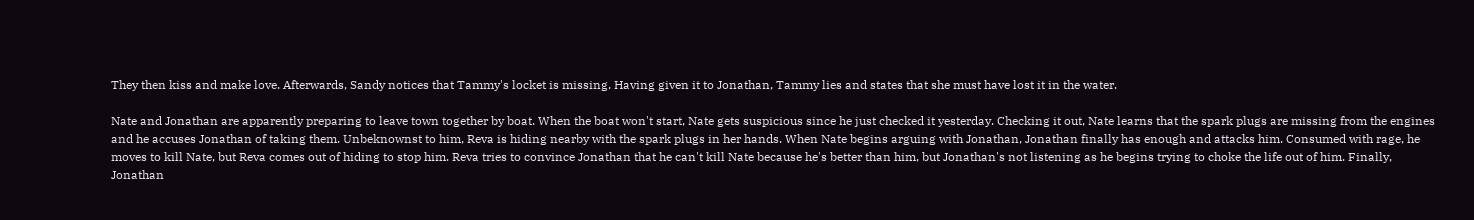They then kiss and make love. Afterwards, Sandy notices that Tammy's locket is missing. Having given it to Jonathan, Tammy lies and states that she must have lost it in the water.

Nate and Jonathan are apparently preparing to leave town together by boat. When the boat won't start, Nate gets suspicious since he just checked it yesterday. Checking it out, Nate learns that the spark plugs are missing from the engines and he accuses Jonathan of taking them. Unbeknownst to him, Reva is hiding nearby with the spark plugs in her hands. When Nate begins arguing with Jonathan, Jonathan finally has enough and attacks him. Consumed with rage, he moves to kill Nate, but Reva comes out of hiding to stop him. Reva tries to convince Jonathan that he can't kill Nate because he's better than him, but Jonathan's not listening as he begins trying to choke the life out of him. Finally, Jonathan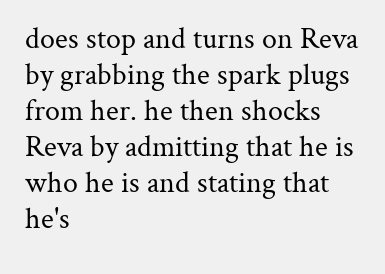does stop and turns on Reva by grabbing the spark plugs from her. he then shocks Reva by admitting that he is who he is and stating that he's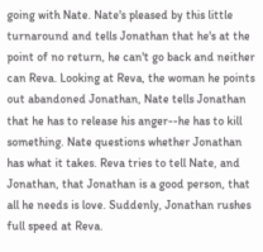going with Nate. Nate's pleased by this little turnaround and tells Jonathan that he's at the point of no return, he can't go back and neither can Reva. Looking at Reva, the woman he points out abandoned Jonathan, Nate tells Jonathan that he has to release his anger--he has to kill something. Nate questions whether Jonathan has what it takes. Reva tries to tell Nate, and Jonathan, that Jonathan is a good person, that all he needs is love. Suddenly, Jonathan rushes full speed at Reva.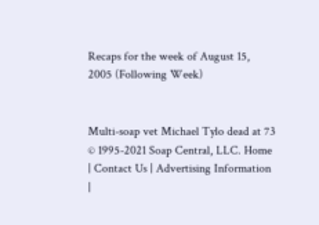Recaps for the week of August 15, 2005 (Following Week)


Multi-soap vet Michael Tylo dead at 73
© 1995-2021 Soap Central, LLC. Home | Contact Us | Advertising Information |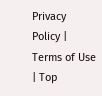Privacy Policy | Terms of Use | Top